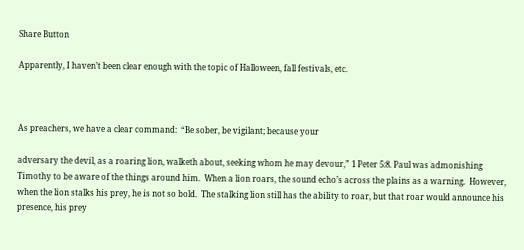Share Button

Apparently, I haven’t been clear enough with the topic of Halloween, fall festivals, etc.



As preachers, we have a clear command:  “Be sober, be vigilant; because your

adversary the devil, as a roaring lion, walketh about, seeking whom he may devour,” 1 Peter 5:8. Paul was admonishing Timothy to be aware of the things around him.  When a lion roars, the sound echo’s across the plains as a warning.  However, when the lion stalks his prey, he is not so bold.  The stalking lion still has the ability to roar, but that roar would announce his presence, his prey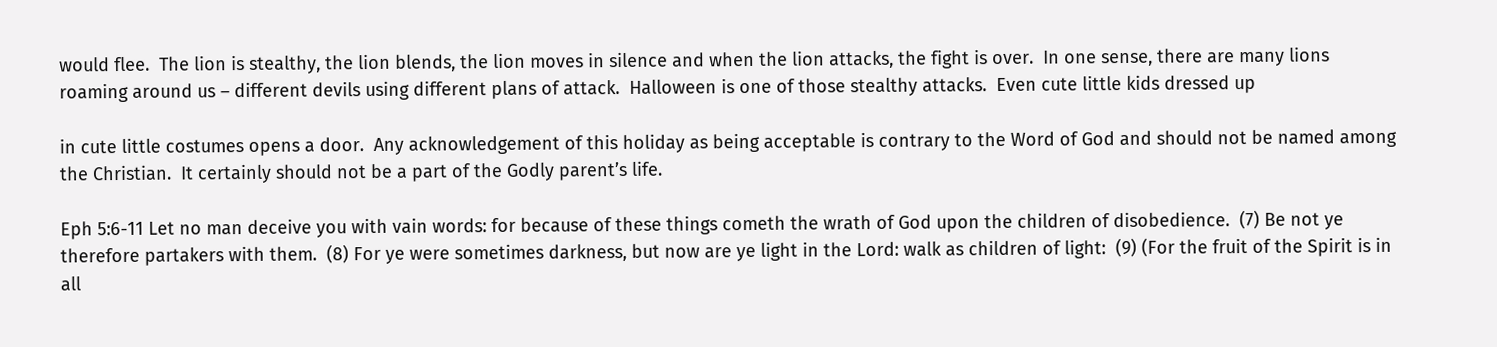would flee.  The lion is stealthy, the lion blends, the lion moves in silence and when the lion attacks, the fight is over.  In one sense, there are many lions roaming around us – different devils using different plans of attack.  Halloween is one of those stealthy attacks.  Even cute little kids dressed up

in cute little costumes opens a door.  Any acknowledgement of this holiday as being acceptable is contrary to the Word of God and should not be named among the Christian.  It certainly should not be a part of the Godly parent’s life.

Eph 5:6-11 Let no man deceive you with vain words: for because of these things cometh the wrath of God upon the children of disobedience.  (7) Be not ye therefore partakers with them.  (8) For ye were sometimes darkness, but now are ye light in the Lord: walk as children of light:  (9) (For the fruit of the Spirit is in all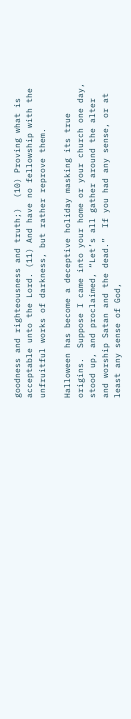goodness and righteousness and truth;)  (10) Proving what is acceptable unto the Lord. (11) And have no fellowship with the unfruitful works of darkness, but rather reprove them.

Halloween has become a deceptive holiday masking its true origins.  Suppose I came into your home or your church one day, stood up, and proclaimed, “Let’s all gather around the alter and worship Satan and the dead.”  If you had any sense, or at least any sense of God,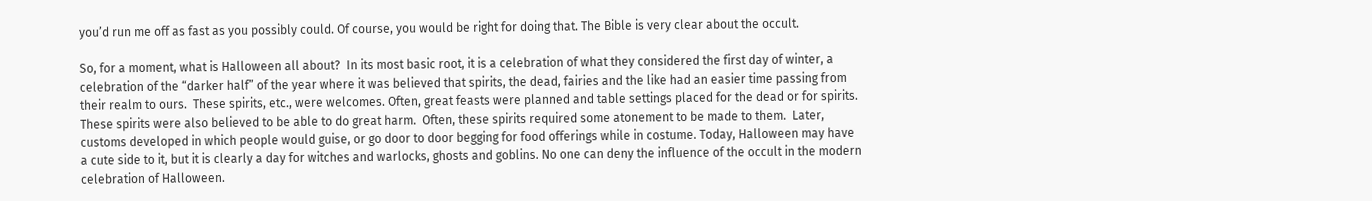you’d run me off as fast as you possibly could. Of course, you would be right for doing that. The Bible is very clear about the occult.

So, for a moment, what is Halloween all about?  In its most basic root, it is a celebration of what they considered the first day of winter, a celebration of the “darker half” of the year where it was believed that spirits, the dead, fairies and the like had an easier time passing from their realm to ours.  These spirits, etc., were welcomes. Often, great feasts were planned and table settings placed for the dead or for spirits.  These spirits were also believed to be able to do great harm.  Often, these spirits required some atonement to be made to them.  Later, customs developed in which people would guise, or go door to door begging for food offerings while in costume. Today, Halloween may have a cute side to it, but it is clearly a day for witches and warlocks, ghosts and goblins. No one can deny the influence of the occult in the modern celebration of Halloween.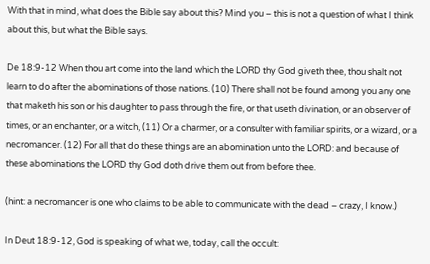With that in mind, what does the Bible say about this? Mind you – this is not a question of what I think about this, but what the Bible says.

De 18:9-12 When thou art come into the land which the LORD thy God giveth thee, thou shalt not learn to do after the abominations of those nations. (10) There shall not be found among you any one that maketh his son or his daughter to pass through the fire, or that useth divination, or an observer of times, or an enchanter, or a witch, (11) Or a charmer, or a consulter with familiar spirits, or a wizard, or a necromancer. (12) For all that do these things are an abomination unto the LORD: and because of these abominations the LORD thy God doth drive them out from before thee.

(hint: a necromancer is one who claims to be able to communicate with the dead – crazy, I know.)

In Deut 18:9-12, God is speaking of what we, today, call the occult: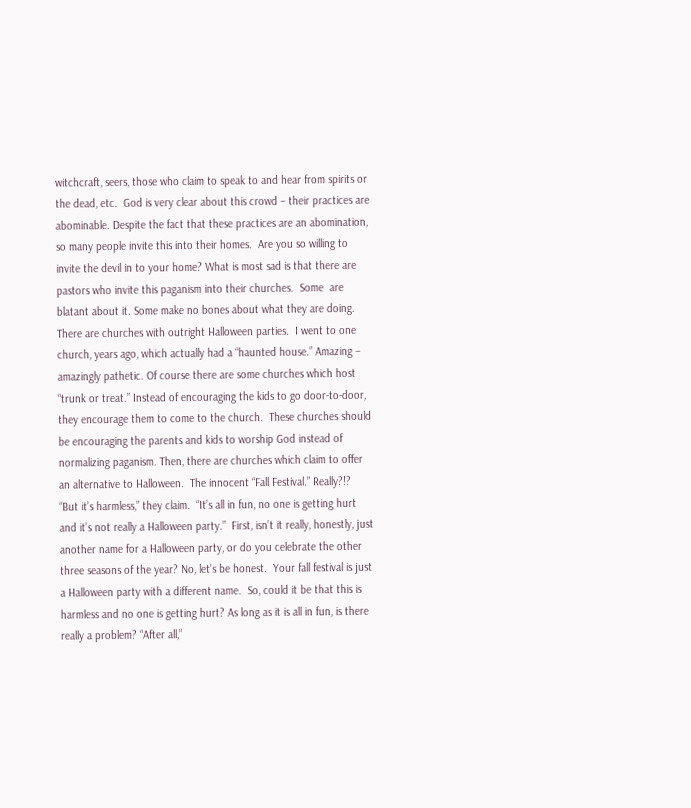witchcraft, seers, those who claim to speak to and hear from spirits or the dead, etc.  God is very clear about this crowd – their practices are abominable. Despite the fact that these practices are an abomination, so many people invite this into their homes.  Are you so willing to invite the devil in to your home? What is most sad is that there are pastors who invite this paganism into their churches.  Some  are blatant about it. Some make no bones about what they are doing. There are churches with outright Halloween parties.  I went to one church, years ago, which actually had a “haunted house.” Amazing – amazingly pathetic. Of course there are some churches which host “trunk or treat.” Instead of encouraging the kids to go door-to-door, they encourage them to come to the church.  These churches should be encouraging the parents and kids to worship God instead of normalizing paganism. Then, there are churches which claim to offer an alternative to Halloween.  The innocent “Fall Festival.” Really?!?  “But it’s harmless,” they claim.  “It’s all in fun, no one is getting hurt and it’s not really a Halloween party.”  First, isn’t it really, honestly, just another name for a Halloween party, or do you celebrate the other three seasons of the year? No, let’s be honest.  Your fall festival is just a Halloween party with a different name.  So, could it be that this is harmless and no one is getting hurt? As long as it is all in fun, is there really a problem? “After all,”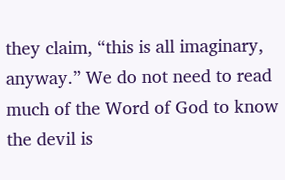they claim, “this is all imaginary, anyway.” We do not need to read much of the Word of God to know the devil is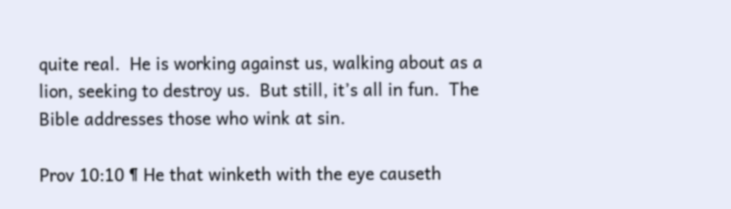quite real.  He is working against us, walking about as a lion, seeking to destroy us.  But still, it’s all in fun.  The Bible addresses those who wink at sin.

Prov 10:10 ¶ He that winketh with the eye causeth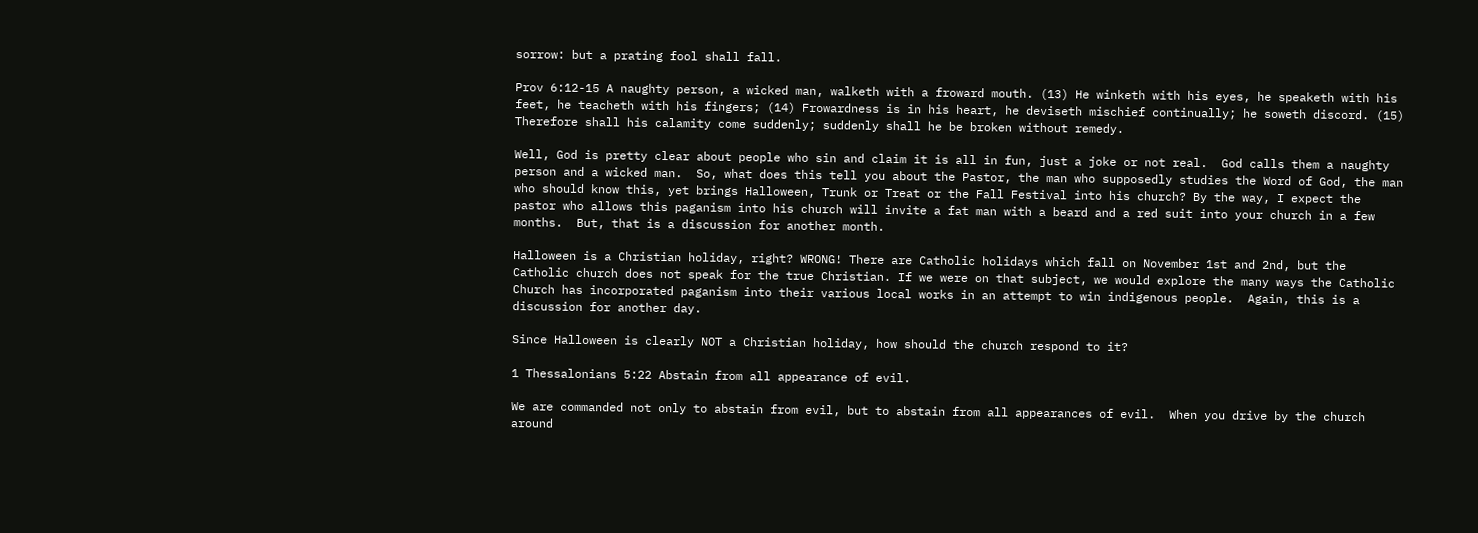sorrow: but a prating fool shall fall.

Prov 6:12-15 A naughty person, a wicked man, walketh with a froward mouth. (13) He winketh with his eyes, he speaketh with his feet, he teacheth with his fingers; (14) Frowardness is in his heart, he deviseth mischief continually; he soweth discord. (15) Therefore shall his calamity come suddenly; suddenly shall he be broken without remedy.

Well, God is pretty clear about people who sin and claim it is all in fun, just a joke or not real.  God calls them a naughty person and a wicked man.  So, what does this tell you about the Pastor, the man who supposedly studies the Word of God, the man who should know this, yet brings Halloween, Trunk or Treat or the Fall Festival into his church? By the way, I expect the pastor who allows this paganism into his church will invite a fat man with a beard and a red suit into your church in a few months.  But, that is a discussion for another month.

Halloween is a Christian holiday, right? WRONG! There are Catholic holidays which fall on November 1st and 2nd, but the Catholic church does not speak for the true Christian. If we were on that subject, we would explore the many ways the Catholic Church has incorporated paganism into their various local works in an attempt to win indigenous people.  Again, this is a discussion for another day.

Since Halloween is clearly NOT a Christian holiday, how should the church respond to it?

1 Thessalonians 5:22 Abstain from all appearance of evil.

We are commanded not only to abstain from evil, but to abstain from all appearances of evil.  When you drive by the church around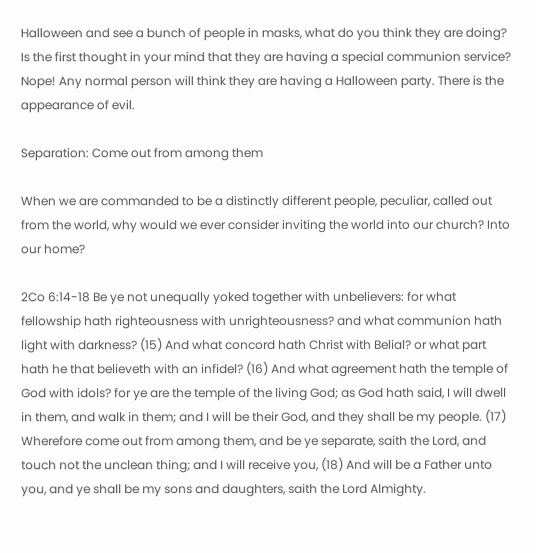Halloween and see a bunch of people in masks, what do you think they are doing? Is the first thought in your mind that they are having a special communion service? Nope! Any normal person will think they are having a Halloween party. There is the appearance of evil.

Separation: Come out from among them

When we are commanded to be a distinctly different people, peculiar, called out from the world, why would we ever consider inviting the world into our church? Into our home?

2Co 6:14-18 Be ye not unequally yoked together with unbelievers: for what fellowship hath righteousness with unrighteousness? and what communion hath light with darkness? (15) And what concord hath Christ with Belial? or what part hath he that believeth with an infidel? (16) And what agreement hath the temple of God with idols? for ye are the temple of the living God; as God hath said, I will dwell in them, and walk in them; and I will be their God, and they shall be my people. (17) Wherefore come out from among them, and be ye separate, saith the Lord, and touch not the unclean thing; and I will receive you, (18) And will be a Father unto you, and ye shall be my sons and daughters, saith the Lord Almighty.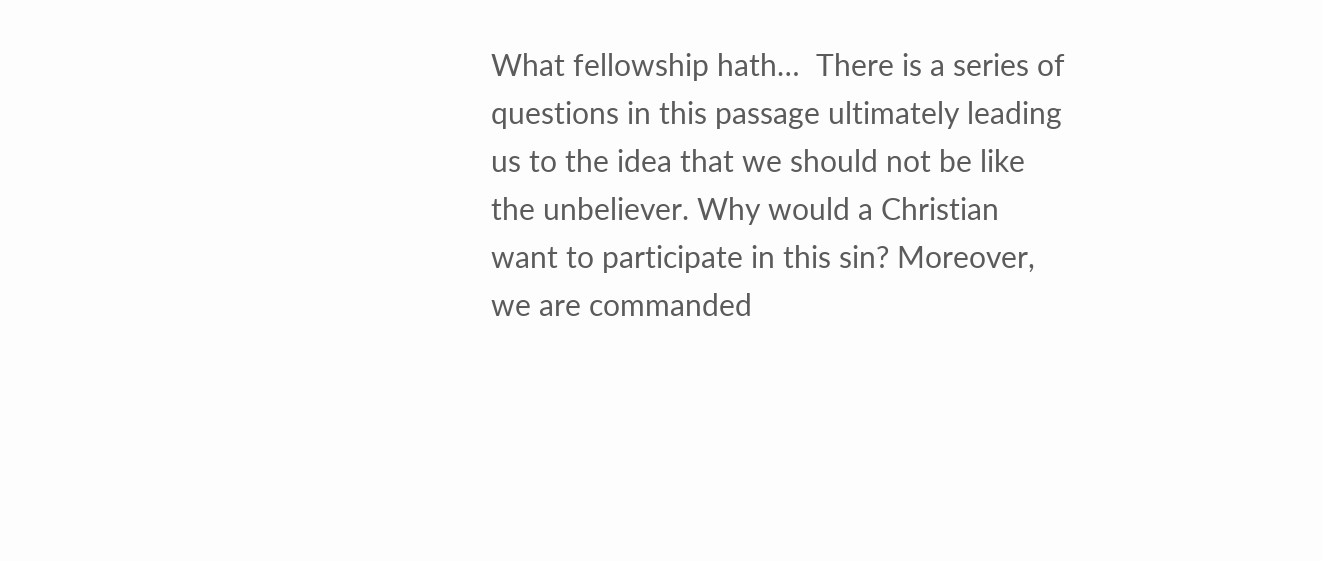What fellowship hath…  There is a series of questions in this passage ultimately leading us to the idea that we should not be like the unbeliever. Why would a Christian want to participate in this sin? Moreover, we are commanded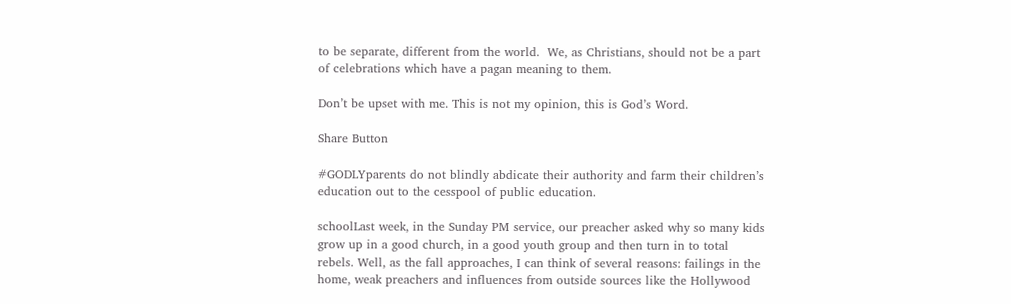to be separate, different from the world.  We, as Christians, should not be a part of celebrations which have a pagan meaning to them.

Don’t be upset with me. This is not my opinion, this is God’s Word.

Share Button

#GODLYparents do not blindly abdicate their authority and farm their children’s education out to the cesspool of public education.

schoolLast week, in the Sunday PM service, our preacher asked why so many kids grow up in a good church, in a good youth group and then turn in to total rebels. Well, as the fall approaches, I can think of several reasons: failings in the home, weak preachers and influences from outside sources like the Hollywood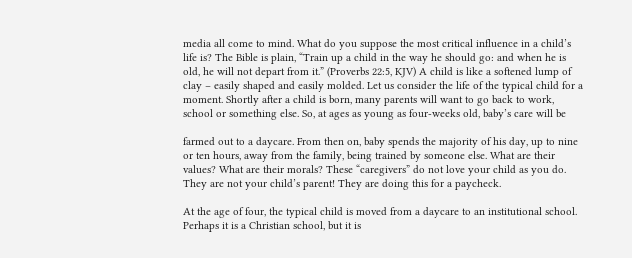media all come to mind. What do you suppose the most critical influence in a child’s life is? The Bible is plain, “Train up a child in the way he should go: and when he is old, he will not depart from it.” (Proverbs 22:5, KJV) A child is like a softened lump of clay – easily shaped and easily molded. Let us consider the life of the typical child for a moment. Shortly after a child is born, many parents will want to go back to work, school or something else. So, at ages as young as four-weeks old, baby’s care will be

farmed out to a daycare. From then on, baby spends the majority of his day, up to nine or ten hours, away from the family, being trained by someone else. What are their values? What are their morals? These “caregivers” do not love your child as you do. They are not your child’s parent! They are doing this for a paycheck.

At the age of four, the typical child is moved from a daycare to an institutional school. Perhaps it is a Christian school, but it is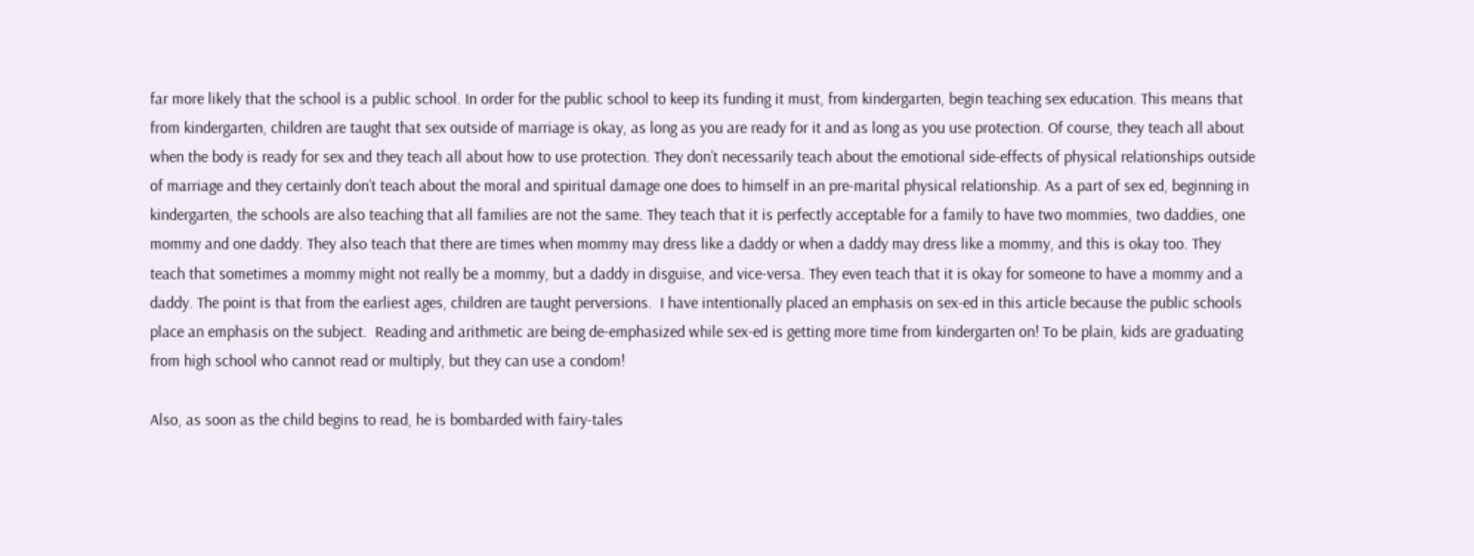far more likely that the school is a public school. In order for the public school to keep its funding it must, from kindergarten, begin teaching sex education. This means that from kindergarten, children are taught that sex outside of marriage is okay, as long as you are ready for it and as long as you use protection. Of course, they teach all about when the body is ready for sex and they teach all about how to use protection. They don’t necessarily teach about the emotional side-effects of physical relationships outside of marriage and they certainly don’t teach about the moral and spiritual damage one does to himself in an pre-marital physical relationship. As a part of sex ed, beginning in kindergarten, the schools are also teaching that all families are not the same. They teach that it is perfectly acceptable for a family to have two mommies, two daddies, one mommy and one daddy. They also teach that there are times when mommy may dress like a daddy or when a daddy may dress like a mommy, and this is okay too. They teach that sometimes a mommy might not really be a mommy, but a daddy in disguise, and vice-versa. They even teach that it is okay for someone to have a mommy and a daddy. The point is that from the earliest ages, children are taught perversions.  I have intentionally placed an emphasis on sex-ed in this article because the public schools place an emphasis on the subject.  Reading and arithmetic are being de-emphasized while sex-ed is getting more time from kindergarten on! To be plain, kids are graduating from high school who cannot read or multiply, but they can use a condom!

Also, as soon as the child begins to read, he is bombarded with fairy-tales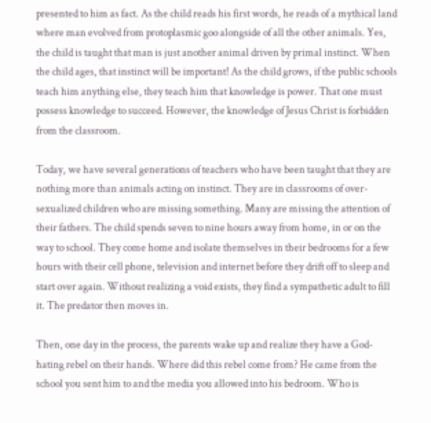presented to him as fact. As the child reads his first words, he reads of a mythical land where man evolved from protoplasmic goo alongside of all the other animals. Yes, the child is taught that man is just another animal driven by primal instinct. When the child ages, that instinct will be important! As the child grows, if the public schools teach him anything else, they teach him that knowledge is power. That one must possess knowledge to succeed. However, the knowledge of Jesus Christ is forbidden from the classroom.

Today, we have several generations of teachers who have been taught that they are nothing more than animals acting on instinct. They are in classrooms of over-sexualized children who are missing something. Many are missing the attention of their fathers. The child spends seven to nine hours away from home, in or on the way to school. They come home and isolate themselves in their bedrooms for a few hours with their cell phone, television and internet before they drift off to sleep and start over again. Without realizing a void exists, they find a sympathetic adult to fill it. The predator then moves in.

Then, one day in the process, the parents wake up and realize they have a God-hating rebel on their hands. Where did this rebel come from? He came from the school you sent him to and the media you allowed into his bedroom. Who is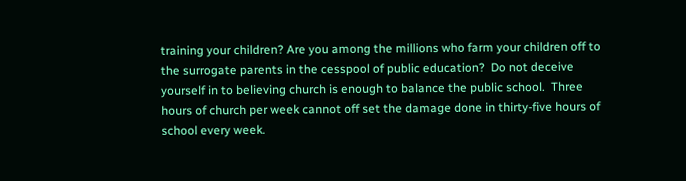training your children? Are you among the millions who farm your children off to the surrogate parents in the cesspool of public education?  Do not deceive yourself in to believing church is enough to balance the public school.  Three hours of church per week cannot off set the damage done in thirty-five hours of school every week.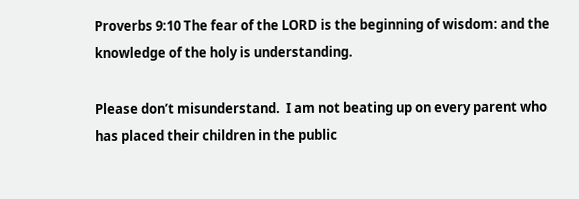Proverbs 9:10 The fear of the LORD is the beginning of wisdom: and the knowledge of the holy is understanding.

Please don’t misunderstand.  I am not beating up on every parent who has placed their children in the public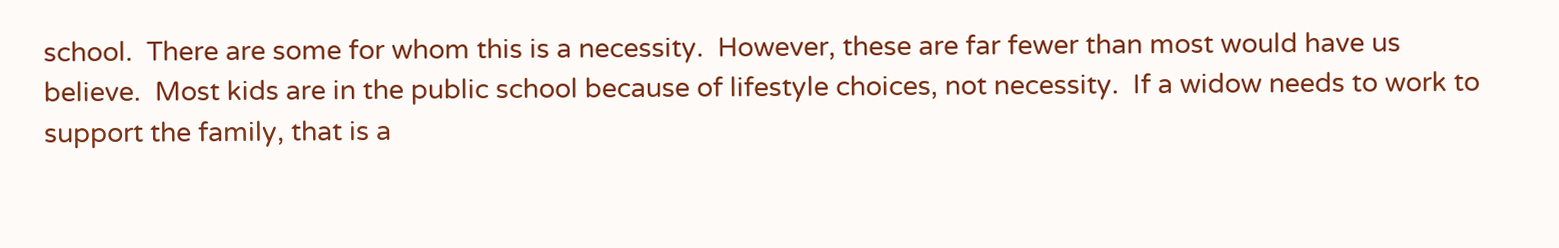school.  There are some for whom this is a necessity.  However, these are far fewer than most would have us believe.  Most kids are in the public school because of lifestyle choices, not necessity.  If a widow needs to work to support the family, that is a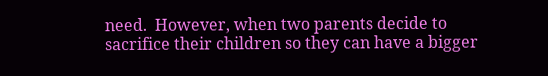need.  However, when two parents decide to sacrifice their children so they can have a bigger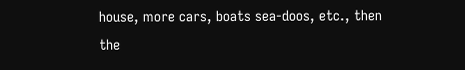house, more cars, boats sea-doos, etc., then the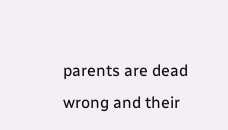parents are dead wrong and their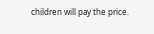children will pay the price.